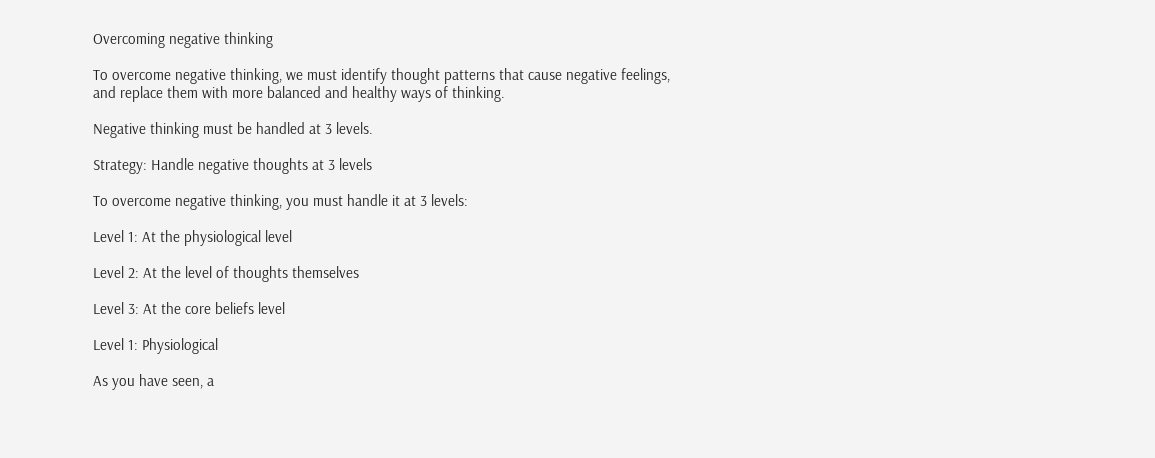Overcoming negative thinking

To overcome negative thinking, we must identify thought patterns that cause negative feelings, and replace them with more balanced and healthy ways of thinking.

Negative thinking must be handled at 3 levels.

Strategy: Handle negative thoughts at 3 levels

To overcome negative thinking, you must handle it at 3 levels:

Level 1: At the physiological level

Level 2: At the level of thoughts themselves

Level 3: At the core beliefs level

Level 1: Physiological

As you have seen, a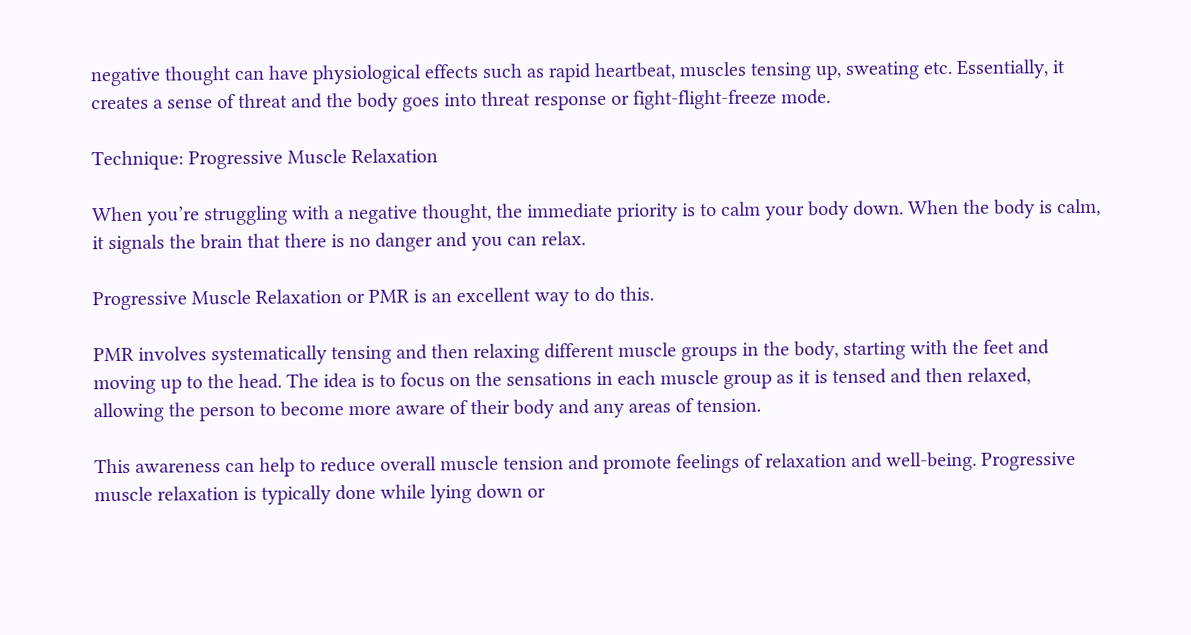negative thought can have physiological effects such as rapid heartbeat, muscles tensing up, sweating etc. Essentially, it creates a sense of threat and the body goes into threat response or fight-flight-freeze mode.

Technique: Progressive Muscle Relaxation

When you’re struggling with a negative thought, the immediate priority is to calm your body down. When the body is calm, it signals the brain that there is no danger and you can relax.

Progressive Muscle Relaxation or PMR is an excellent way to do this.

PMR involves systematically tensing and then relaxing different muscle groups in the body, starting with the feet and moving up to the head. The idea is to focus on the sensations in each muscle group as it is tensed and then relaxed, allowing the person to become more aware of their body and any areas of tension.

This awareness can help to reduce overall muscle tension and promote feelings of relaxation and well-being. Progressive muscle relaxation is typically done while lying down or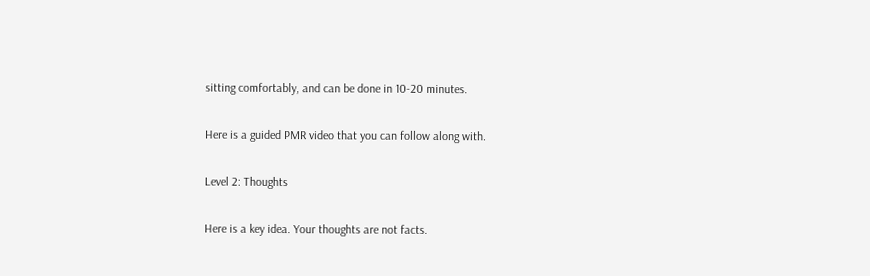sitting comfortably, and can be done in 10-20 minutes.

Here is a guided PMR video that you can follow along with.

Level 2: Thoughts

Here is a key idea. Your thoughts are not facts.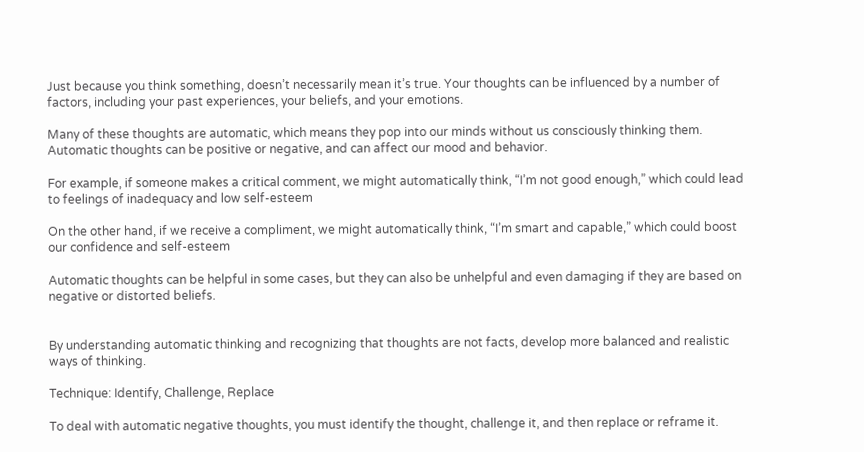Just because you think something, doesn’t necessarily mean it’s true. Your thoughts can be influenced by a number of factors, including your past experiences, your beliefs, and your emotions.

Many of these thoughts are automatic, which means they pop into our minds without us consciously thinking them. Automatic thoughts can be positive or negative, and can affect our mood and behavior.

For example, if someone makes a critical comment, we might automatically think, “I’m not good enough,” which could lead to feelings of inadequacy and low self-esteem

On the other hand, if we receive a compliment, we might automatically think, “I’m smart and capable,” which could boost our confidence and self-esteem

Automatic thoughts can be helpful in some cases, but they can also be unhelpful and even damaging if they are based on negative or distorted beliefs.


By understanding automatic thinking and recognizing that thoughts are not facts, develop more balanced and realistic ways of thinking.

Technique: Identify, Challenge, Replace

To deal with automatic negative thoughts, you must identify the thought, challenge it, and then replace or reframe it.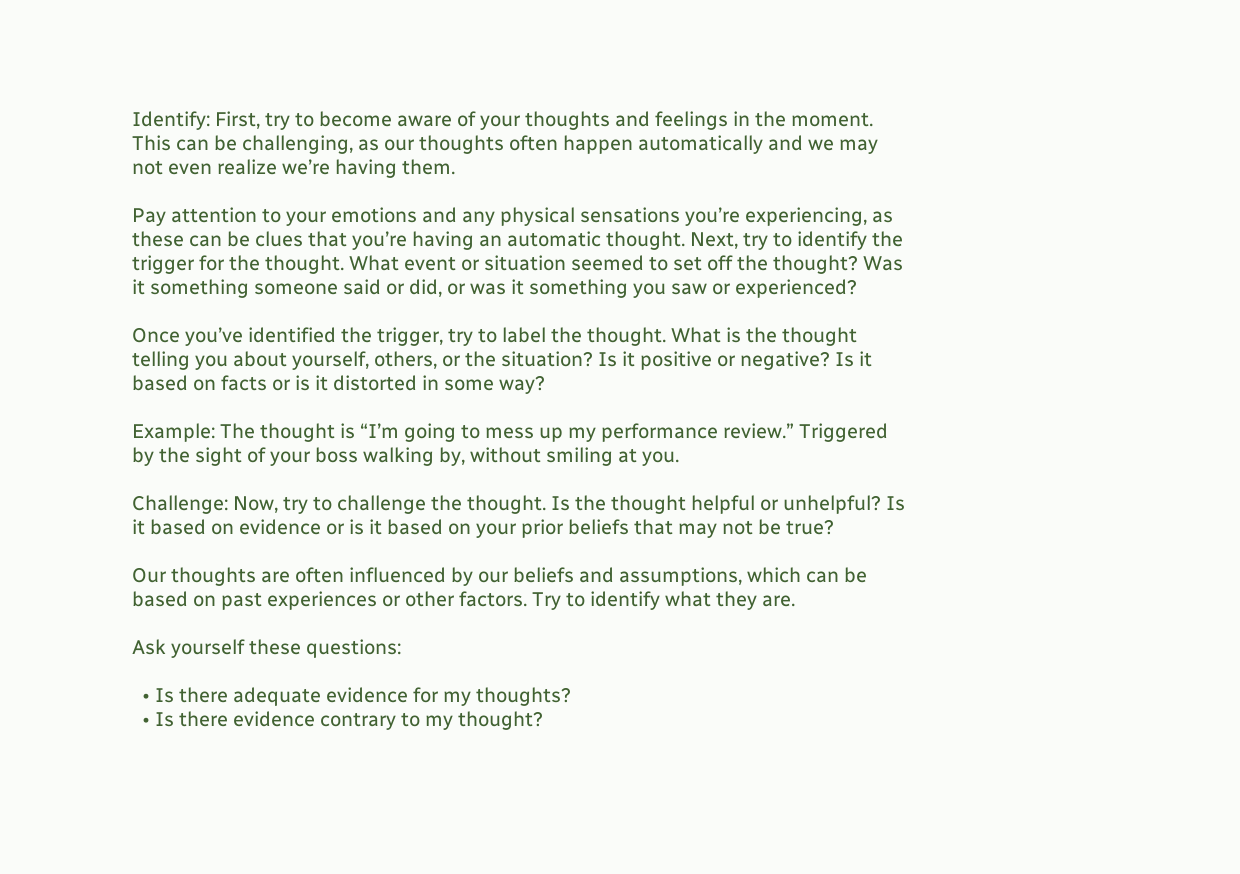Identify: First, try to become aware of your thoughts and feelings in the moment. This can be challenging, as our thoughts often happen automatically and we may not even realize we’re having them.

Pay attention to your emotions and any physical sensations you’re experiencing, as these can be clues that you’re having an automatic thought. Next, try to identify the trigger for the thought. What event or situation seemed to set off the thought? Was it something someone said or did, or was it something you saw or experienced?

Once you’ve identified the trigger, try to label the thought. What is the thought telling you about yourself, others, or the situation? Is it positive or negative? Is it based on facts or is it distorted in some way?

Example: The thought is “I’m going to mess up my performance review.” Triggered by the sight of your boss walking by, without smiling at you.

Challenge: Now, try to challenge the thought. Is the thought helpful or unhelpful? Is it based on evidence or is it based on your prior beliefs that may not be true?

Our thoughts are often influenced by our beliefs and assumptions, which can be based on past experiences or other factors. Try to identify what they are.

Ask yourself these questions:

  • Is there adequate evidence for my thoughts?
  • Is there evidence contrary to my thought?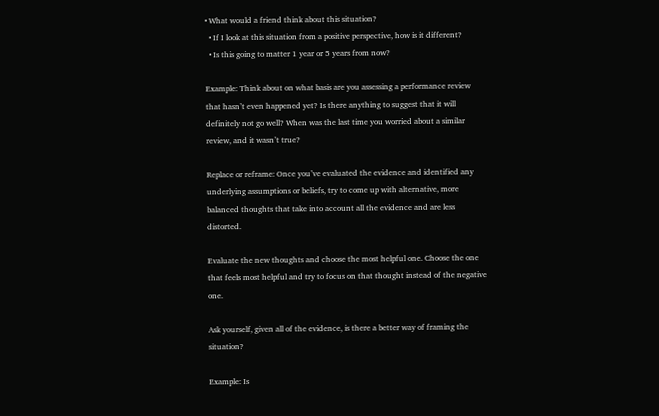• What would a friend think about this situation?
  • If I look at this situation from a positive perspective, how is it different?
  • Is this going to matter 1 year or 5 years from now?

Example: Think about on what basis are you assessing a performance review that hasn’t even happened yet? Is there anything to suggest that it will definitely not go well? When was the last time you worried about a similar review, and it wasn’t true?

Replace or reframe: Once you’ve evaluated the evidence and identified any underlying assumptions or beliefs, try to come up with alternative, more balanced thoughts that take into account all the evidence and are less distorted.

Evaluate the new thoughts and choose the most helpful one. Choose the one that feels most helpful and try to focus on that thought instead of the negative one.

Ask yourself, given all of the evidence, is there a better way of framing the situation?

Example: Is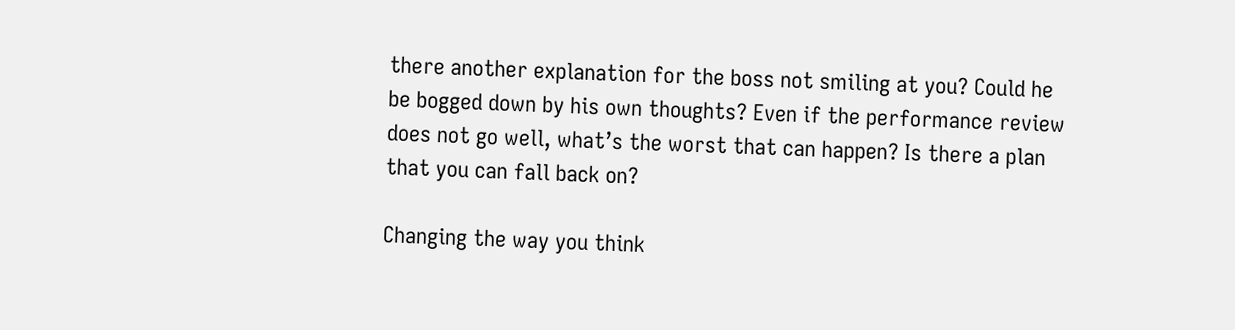there another explanation for the boss not smiling at you? Could he be bogged down by his own thoughts? Even if the performance review does not go well, what’s the worst that can happen? Is there a plan that you can fall back on?

Changing the way you think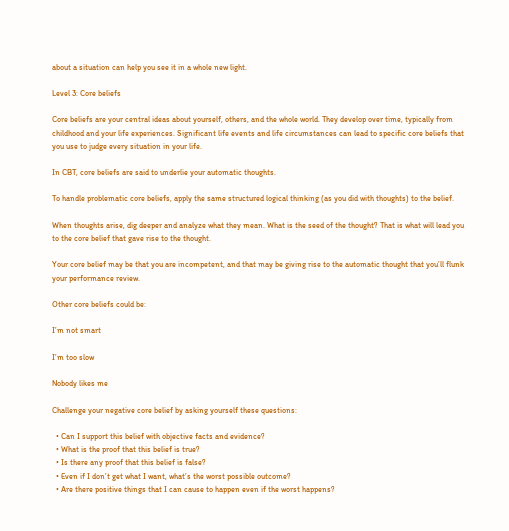about a situation can help you see it in a whole new light.

Level 3: Core beliefs

Core beliefs are your central ideas about yourself, others, and the whole world. They develop over time, typically from childhood and your life experiences. Significant life events and life circumstances can lead to specific core beliefs that you use to judge every situation in your life.

In CBT, core beliefs are said to underlie your automatic thoughts.

To handle problematic core beliefs, apply the same structured logical thinking (as you did with thoughts) to the belief.

When thoughts arise, dig deeper and analyze what they mean. What is the seed of the thought? That is what will lead you to the core belief that gave rise to the thought.

Your core belief may be that you are incompetent, and that may be giving rise to the automatic thought that you’ll flunk your performance review.

Other core beliefs could be:

I’m not smart

I’m too slow

Nobody likes me

Challenge your negative core belief by asking yourself these questions:

  • Can I support this belief with objective facts and evidence?
  • What is the proof that this belief is true?
  • Is there any proof that this belief is false?
  • Even if I don’t get what I want, what’s the worst possible outcome?
  • Are there positive things that I can cause to happen even if the worst happens?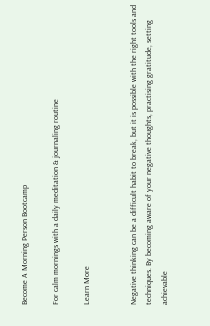Become A Morning Person Bootcamp

For calm mornings with a daily meditation & journaling routine

Learn More


Negative thinking can be a difficult habit to break, but it is possible with the right tools and techniques. By becoming aware of your negative thoughts, practising gratitude, setting achievable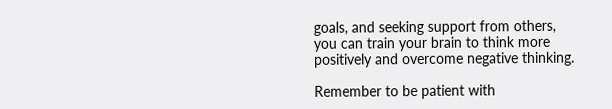goals, and seeking support from others, you can train your brain to think more positively and overcome negative thinking.

Remember to be patient with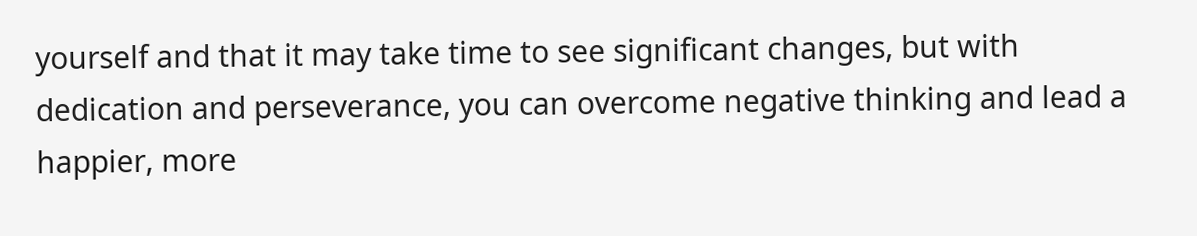yourself and that it may take time to see significant changes, but with dedication and perseverance, you can overcome negative thinking and lead a happier, more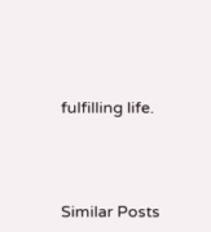fulfilling life.




Similar Posts